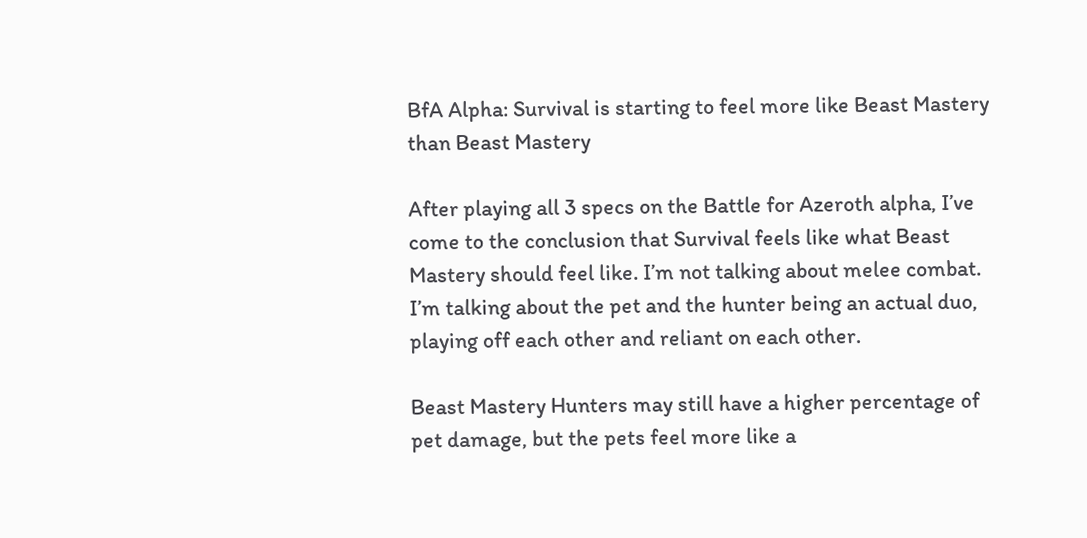BfA Alpha: Survival is starting to feel more like Beast Mastery than Beast Mastery

After playing all 3 specs on the Battle for Azeroth alpha, I’ve come to the conclusion that Survival feels like what Beast Mastery should feel like. I’m not talking about melee combat. I’m talking about the pet and the hunter being an actual duo, playing off each other and reliant on each other.

Beast Mastery Hunters may still have a higher percentage of pet damage, but the pets feel more like a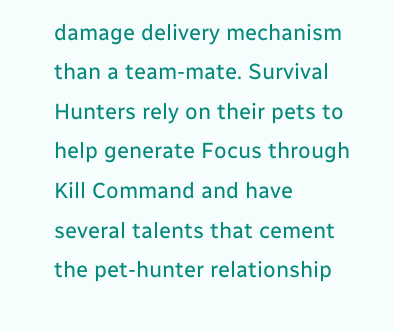damage delivery mechanism than a team-mate. Survival Hunters rely on their pets to help generate Focus through Kill Command and have several talents that cement the pet-hunter relationship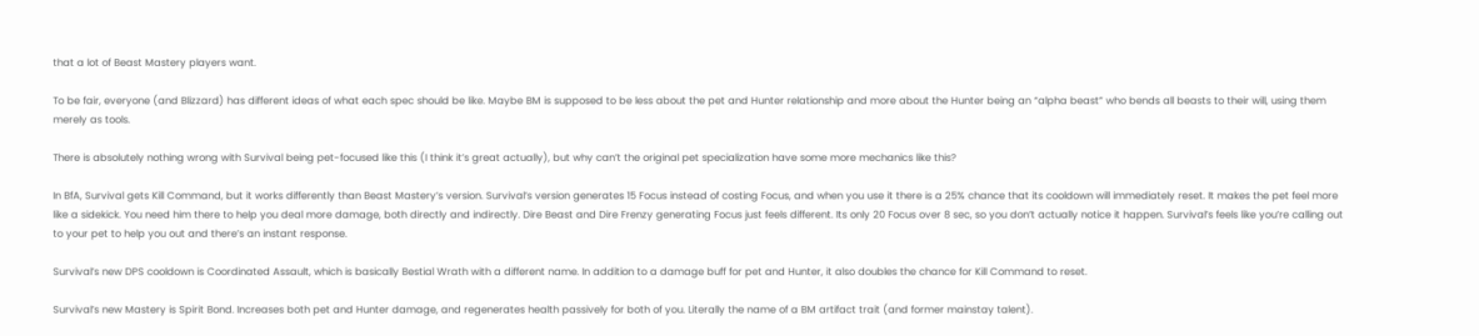that a lot of Beast Mastery players want.

To be fair, everyone (and Blizzard) has different ideas of what each spec should be like. Maybe BM is supposed to be less about the pet and Hunter relationship and more about the Hunter being an “alpha beast” who bends all beasts to their will, using them merely as tools.

There is absolutely nothing wrong with Survival being pet-focused like this (I think it’s great actually), but why can’t the original pet specialization have some more mechanics like this?

In BfA, Survival gets Kill Command, but it works differently than Beast Mastery’s version. Survival’s version generates 15 Focus instead of costing Focus, and when you use it there is a 25% chance that its cooldown will immediately reset. It makes the pet feel more like a sidekick. You need him there to help you deal more damage, both directly and indirectly. Dire Beast and Dire Frenzy generating Focus just feels different. Its only 20 Focus over 8 sec, so you don’t actually notice it happen. Survival’s feels like you’re calling out to your pet to help you out and there’s an instant response.

Survival’s new DPS cooldown is Coordinated Assault, which is basically Bestial Wrath with a different name. In addition to a damage buff for pet and Hunter, it also doubles the chance for Kill Command to reset.

Survival’s new Mastery is Spirit Bond. Increases both pet and Hunter damage, and regenerates health passively for both of you. Literally the name of a BM artifact trait (and former mainstay talent).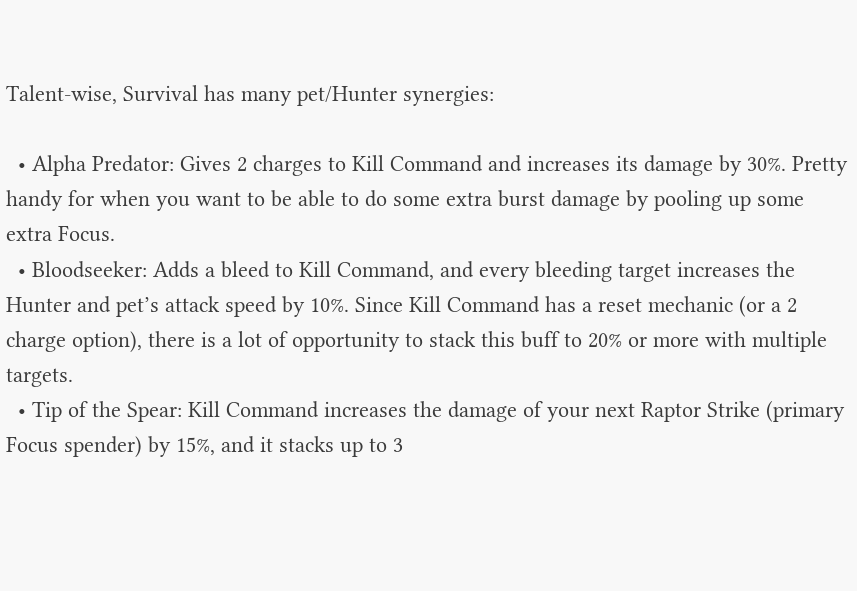Talent-wise, Survival has many pet/Hunter synergies:

  • Alpha Predator: Gives 2 charges to Kill Command and increases its damage by 30%. Pretty handy for when you want to be able to do some extra burst damage by pooling up some extra Focus.
  • Bloodseeker: Adds a bleed to Kill Command, and every bleeding target increases the Hunter and pet’s attack speed by 10%. Since Kill Command has a reset mechanic (or a 2 charge option), there is a lot of opportunity to stack this buff to 20% or more with multiple targets.
  • Tip of the Spear: Kill Command increases the damage of your next Raptor Strike (primary Focus spender) by 15%, and it stacks up to 3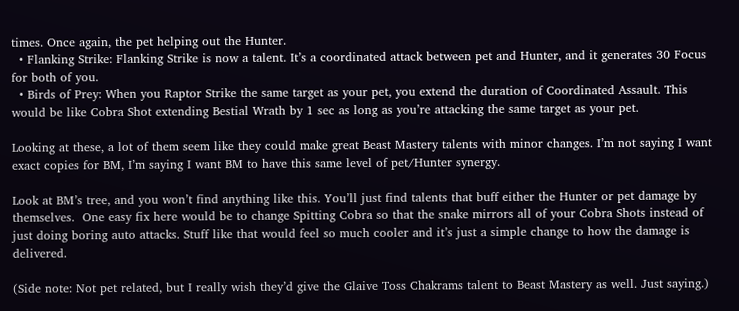times. Once again, the pet helping out the Hunter.
  • Flanking Strike: Flanking Strike is now a talent. It’s a coordinated attack between pet and Hunter, and it generates 30 Focus for both of you.
  • Birds of Prey: When you Raptor Strike the same target as your pet, you extend the duration of Coordinated Assault. This would be like Cobra Shot extending Bestial Wrath by 1 sec as long as you’re attacking the same target as your pet.

Looking at these, a lot of them seem like they could make great Beast Mastery talents with minor changes. I’m not saying I want exact copies for BM, I’m saying I want BM to have this same level of pet/Hunter synergy.

Look at BM’s tree, and you won’t find anything like this. You’ll just find talents that buff either the Hunter or pet damage by themselves.  One easy fix here would be to change Spitting Cobra so that the snake mirrors all of your Cobra Shots instead of just doing boring auto attacks. Stuff like that would feel so much cooler and it’s just a simple change to how the damage is delivered.

(Side note: Not pet related, but I really wish they’d give the Glaive Toss Chakrams talent to Beast Mastery as well. Just saying.)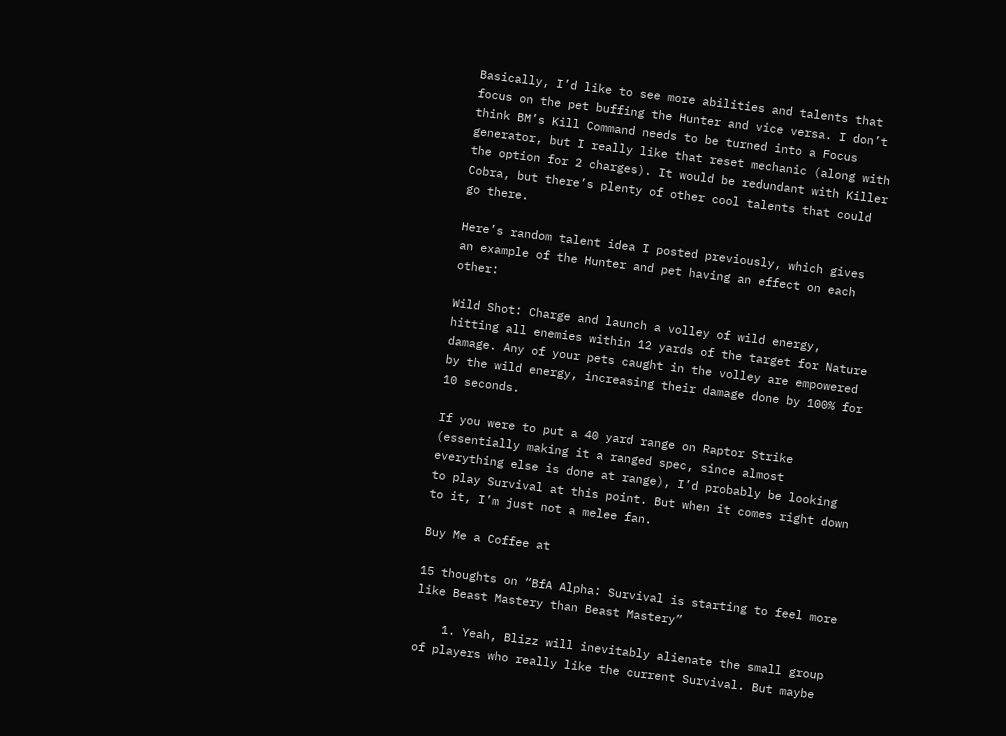Basically, I’d like to see more abilities and talents that focus on the pet buffing the Hunter and vice versa. I don’t think BM’s Kill Command needs to be turned into a Focus generator, but I really like that reset mechanic (along with the option for 2 charges). It would be redundant with Killer Cobra, but there’s plenty of other cool talents that could go there.

Here’s random talent idea I posted previously, which gives an example of the Hunter and pet having an effect on each other:

Wild Shot: Charge and launch a volley of wild energy, hitting all enemies within 12 yards of the target for Nature damage. Any of your pets caught in the volley are empowered by the wild energy, increasing their damage done by 100% for 10 seconds.

If you were to put a 40 yard range on Raptor Strike (essentially making it a ranged spec, since almost everything else is done at range), I’d probably be looking to play Survival at this point. But when it comes right down to it, I’m just not a melee fan.

Buy Me a Coffee at

15 thoughts on “BfA Alpha: Survival is starting to feel more like Beast Mastery than Beast Mastery”

    1. Yeah, Blizz will inevitably alienate the small group of players who really like the current Survival. But maybe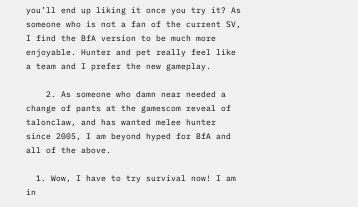you’ll end up liking it once you try it? As someone who is not a fan of the current SV, I find the BfA version to be much more enjoyable. Hunter and pet really feel like a team and I prefer the new gameplay.

    2. As someone who damn near needed a change of pants at the gamescom reveal of talonclaw, and has wanted melee hunter since 2005, I am beyond hyped for BfA and all of the above.

  1. Wow, I have to try survival now! I am in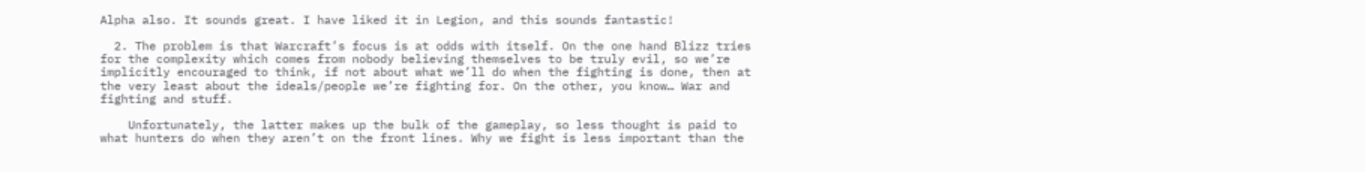Alpha also. It sounds great. I have liked it in Legion, and this sounds fantastic!

  2. The problem is that Warcraft’s focus is at odds with itself. On the one hand Blizz tries for the complexity which comes from nobody believing themselves to be truly evil, so we’re implicitly encouraged to think, if not about what we’ll do when the fighting is done, then at the very least about the ideals/people we’re fighting for. On the other, you know… War and fighting and stuff.

    Unfortunately, the latter makes up the bulk of the gameplay, so less thought is paid to what hunters do when they aren’t on the front lines. Why we fight is less important than the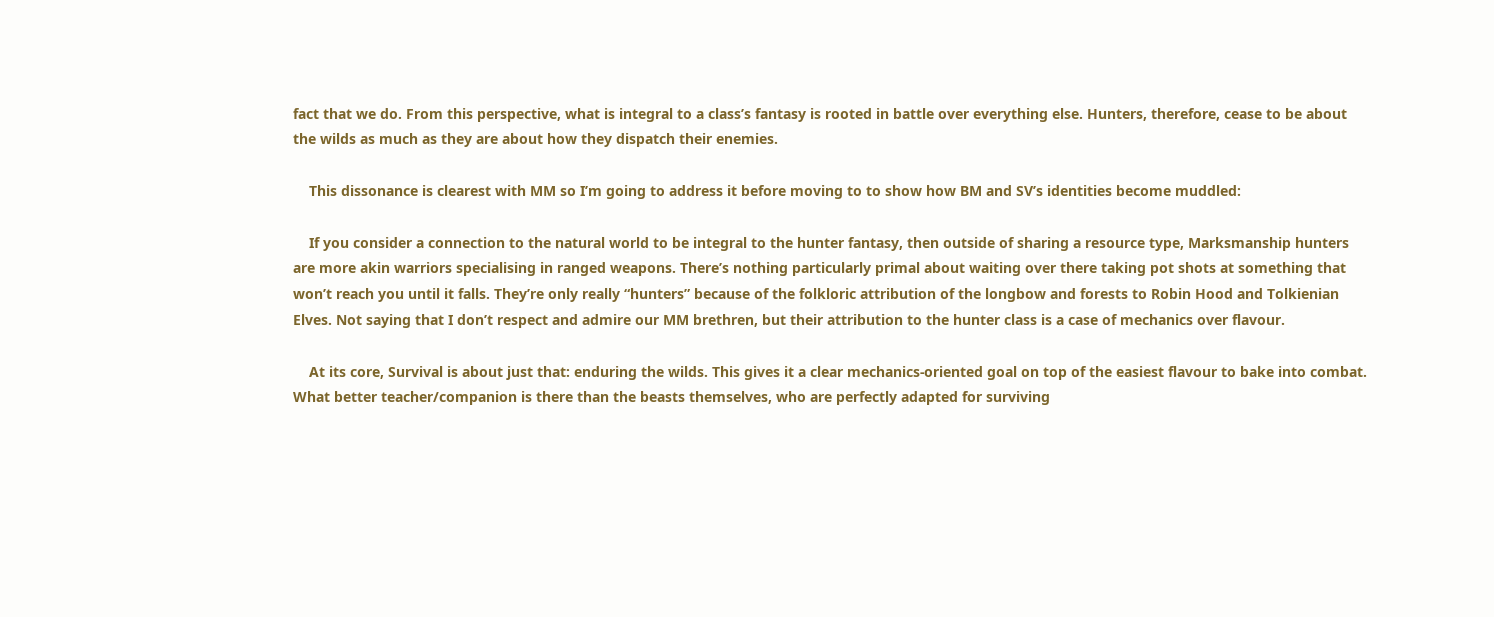fact that we do. From this perspective, what is integral to a class’s fantasy is rooted in battle over everything else. Hunters, therefore, cease to be about the wilds as much as they are about how they dispatch their enemies.

    This dissonance is clearest with MM so I’m going to address it before moving to to show how BM and SV’s identities become muddled:

    If you consider a connection to the natural world to be integral to the hunter fantasy, then outside of sharing a resource type, Marksmanship hunters are more akin warriors specialising in ranged weapons. There’s nothing particularly primal about waiting over there taking pot shots at something that won’t reach you until it falls. They’re only really “hunters” because of the folkloric attribution of the longbow and forests to Robin Hood and Tolkienian Elves. Not saying that I don’t respect and admire our MM brethren, but their attribution to the hunter class is a case of mechanics over flavour.

    At its core, Survival is about just that: enduring the wilds. This gives it a clear mechanics-oriented goal on top of the easiest flavour to bake into combat. What better teacher/companion is there than the beasts themselves, who are perfectly adapted for surviving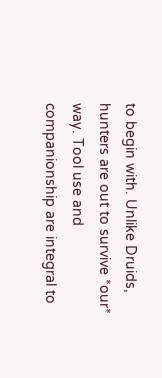to begin with. Unlike Druids, hunters are out to survive *our* way. Tool use and companionship are integral to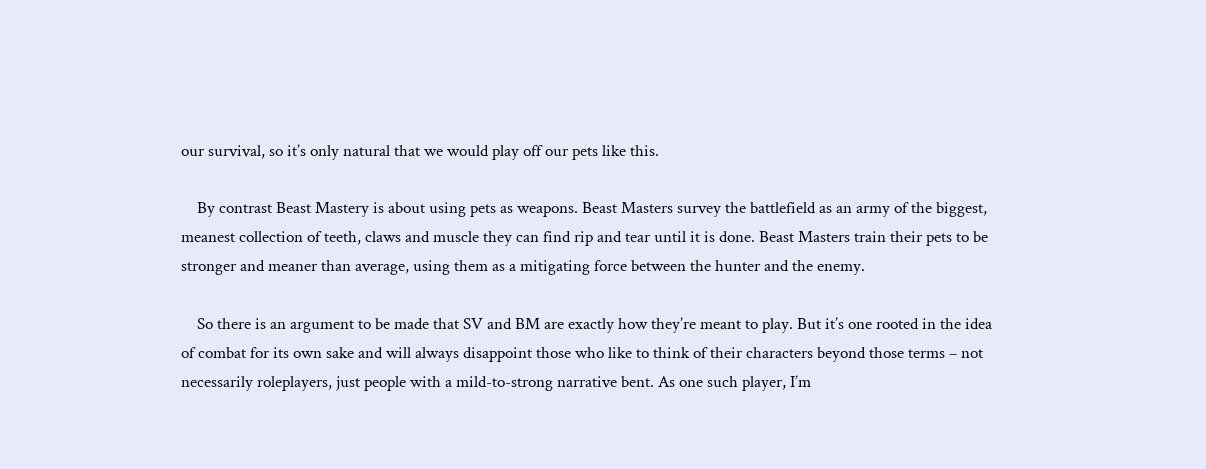our survival, so it’s only natural that we would play off our pets like this.

    By contrast Beast Mastery is about using pets as weapons. Beast Masters survey the battlefield as an army of the biggest, meanest collection of teeth, claws and muscle they can find rip and tear until it is done. Beast Masters train their pets to be stronger and meaner than average, using them as a mitigating force between the hunter and the enemy.

    So there is an argument to be made that SV and BM are exactly how they’re meant to play. But it’s one rooted in the idea of combat for its own sake and will always disappoint those who like to think of their characters beyond those terms – not necessarily roleplayers, just people with a mild-to-strong narrative bent. As one such player, I’m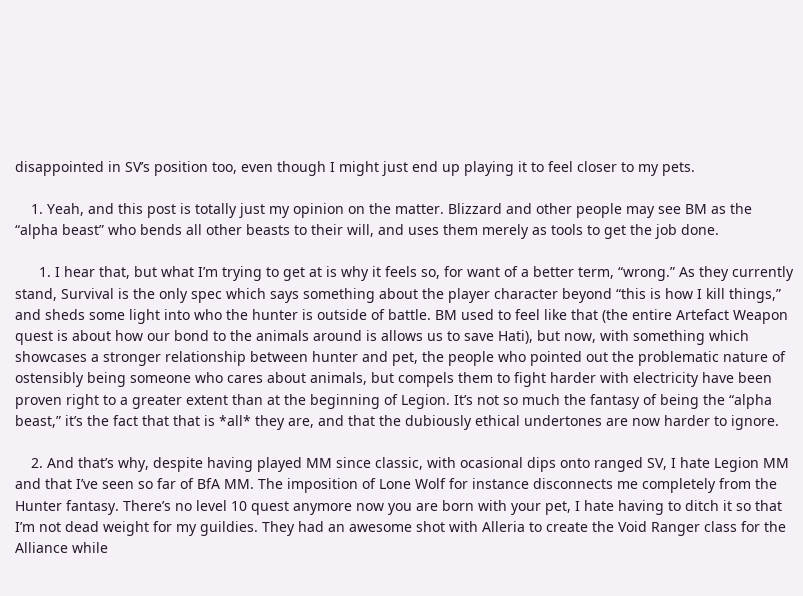disappointed in SV’s position too, even though I might just end up playing it to feel closer to my pets.

    1. Yeah, and this post is totally just my opinion on the matter. Blizzard and other people may see BM as the “alpha beast” who bends all other beasts to their will, and uses them merely as tools to get the job done.

      1. I hear that, but what I’m trying to get at is why it feels so, for want of a better term, “wrong.” As they currently stand, Survival is the only spec which says something about the player character beyond “this is how I kill things,” and sheds some light into who the hunter is outside of battle. BM used to feel like that (the entire Artefact Weapon quest is about how our bond to the animals around is allows us to save Hati), but now, with something which showcases a stronger relationship between hunter and pet, the people who pointed out the problematic nature of ostensibly being someone who cares about animals, but compels them to fight harder with electricity have been proven right to a greater extent than at the beginning of Legion. It’s not so much the fantasy of being the “alpha beast,” it’s the fact that that is *all* they are, and that the dubiously ethical undertones are now harder to ignore.

    2. And that’s why, despite having played MM since classic, with ocasional dips onto ranged SV, I hate Legion MM and that I’ve seen so far of BfA MM. The imposition of Lone Wolf for instance disconnects me completely from the Hunter fantasy. There’s no level 10 quest anymore now you are born with your pet, I hate having to ditch it so that I’m not dead weight for my guildies. They had an awesome shot with Alleria to create the Void Ranger class for the Alliance while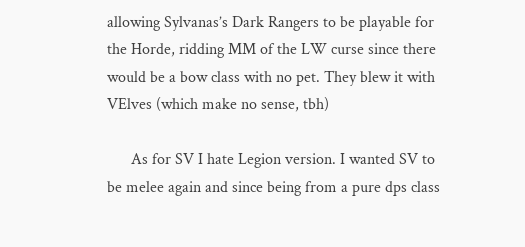allowing Sylvanas’s Dark Rangers to be playable for the Horde, ridding MM of the LW curse since there would be a bow class with no pet. They blew it with VElves (which make no sense, tbh)

      As for SV I hate Legion version. I wanted SV to be melee again and since being from a pure dps class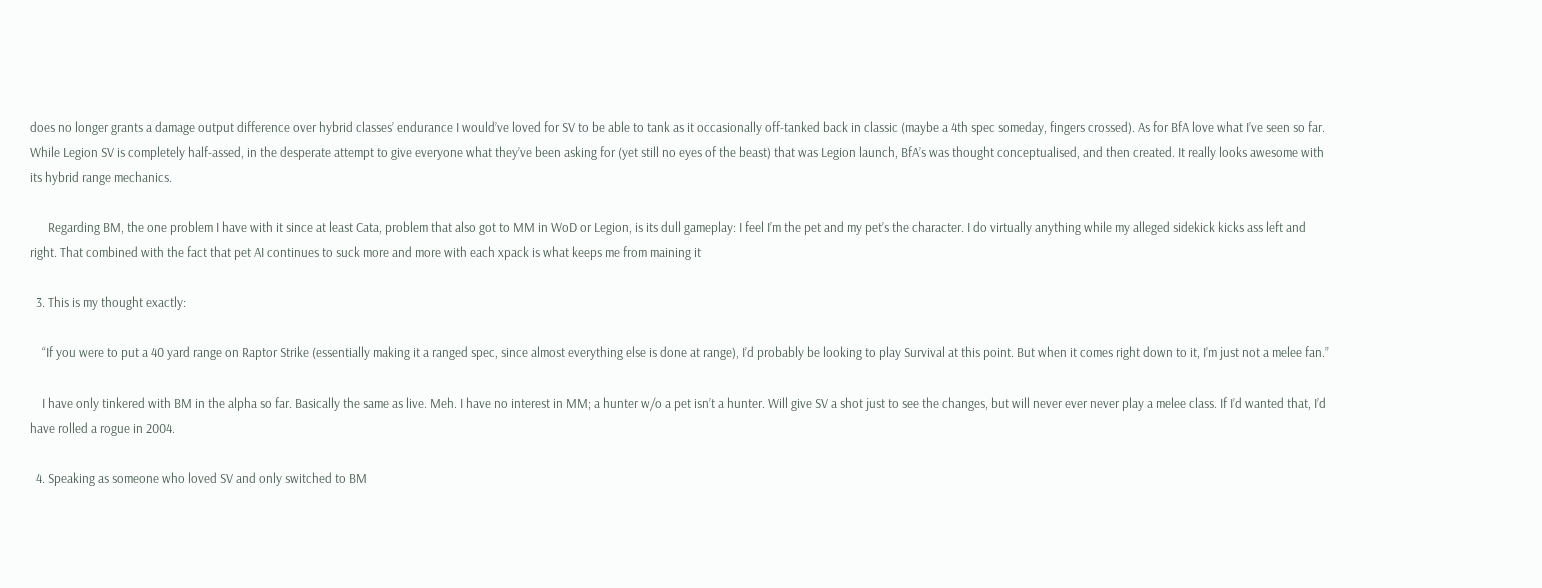does no longer grants a damage output difference over hybrid classes’ endurance I would’ve loved for SV to be able to tank as it occasionally off-tanked back in classic (maybe a 4th spec someday, fingers crossed). As for BfA love what I’ve seen so far. While Legion SV is completely half-assed, in the desperate attempt to give everyone what they’ve been asking for (yet still no eyes of the beast) that was Legion launch, BfA’s was thought conceptualised, and then created. It really looks awesome with its hybrid range mechanics.

      Regarding BM, the one problem I have with it since at least Cata, problem that also got to MM in WoD or Legion, is its dull gameplay: I feel I’m the pet and my pet’s the character. I do virtually anything while my alleged sidekick kicks ass left and right. That combined with the fact that pet AI continues to suck more and more with each xpack is what keeps me from maining it

  3. This is my thought exactly:

    “If you were to put a 40 yard range on Raptor Strike (essentially making it a ranged spec, since almost everything else is done at range), I’d probably be looking to play Survival at this point. But when it comes right down to it, I’m just not a melee fan.”

    I have only tinkered with BM in the alpha so far. Basically the same as live. Meh. I have no interest in MM; a hunter w/o a pet isn’t a hunter. Will give SV a shot just to see the changes, but will never ever never play a melee class. If I’d wanted that, I’d have rolled a rogue in 2004.

  4. Speaking as someone who loved SV and only switched to BM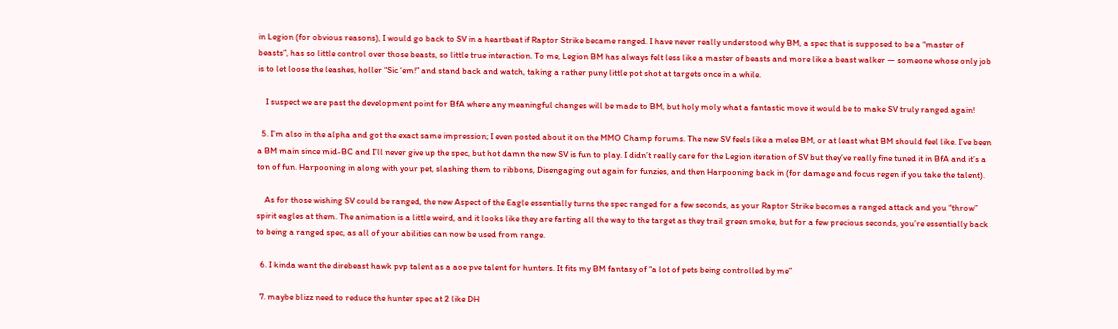in Legion (for obvious reasons), I would go back to SV in a heartbeat if Raptor Strike became ranged. I have never really understood why BM, a spec that is supposed to be a “master of beasts”, has so little control over those beasts, so little true interaction. To me, Legion BM has always felt less like a master of beasts and more like a beast walker — someone whose only job is to let loose the leashes, holler “Sic ‘em!” and stand back and watch, taking a rather puny little pot shot at targets once in a while.

    I suspect we are past the development point for BfA where any meaningful changes will be made to BM, but holy moly what a fantastic move it would be to make SV truly ranged again!

  5. I’m also in the alpha and got the exact same impression; I even posted about it on the MMO Champ forums. The new SV feels like a melee BM, or at least what BM should feel like. I’ve been a BM main since mid-BC and I’ll never give up the spec, but hot damn the new SV is fun to play. I didn’t really care for the Legion iteration of SV but they’ve really fine tuned it in BfA and it’s a ton of fun. Harpooning in along with your pet, slashing them to ribbons, Disengaging out again for funzies, and then Harpooning back in (for damage and focus regen if you take the talent).

    As for those wishing SV could be ranged, the new Aspect of the Eagle essentially turns the spec ranged for a few seconds, as your Raptor Strike becomes a ranged attack and you “throw” spirit eagles at them. The animation is a little weird, and it looks like they are farting all the way to the target as they trail green smoke, but for a few precious seconds, you’re essentially back to being a ranged spec, as all of your abilities can now be used from range.

  6. I kinda want the direbeast hawk pvp talent as a aoe pve talent for hunters. It fits my BM fantasy of “a lot of pets being controlled by me”

  7. maybe blizz need to reduce the hunter spec at 2 like DH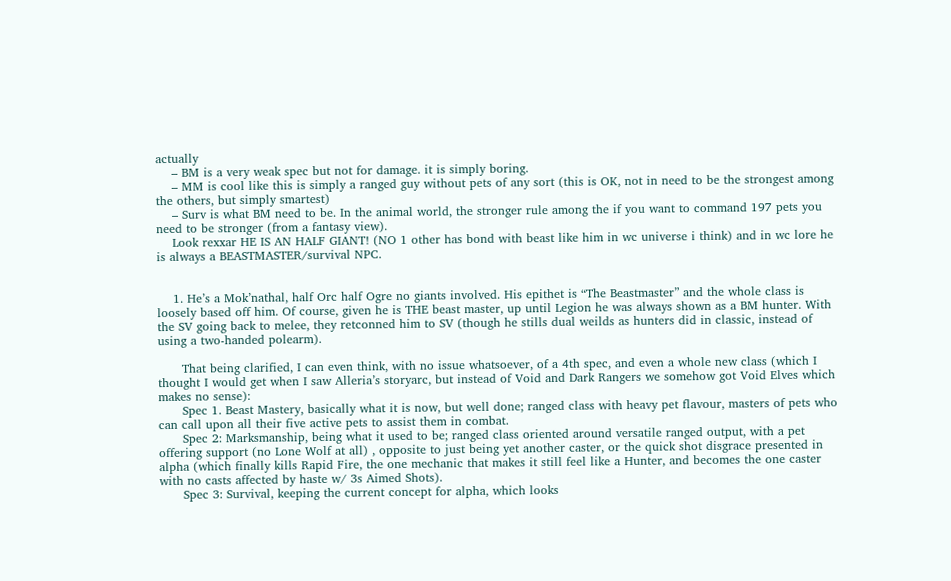actually
    – BM is a very weak spec but not for damage. it is simply boring.
    – MM is cool like this is simply a ranged guy without pets of any sort (this is OK, not in need to be the strongest among the others, but simply smartest)
    – Surv is what BM need to be. In the animal world, the stronger rule among the if you want to command 197 pets you need to be stronger (from a fantasy view).
    Look rexxar HE IS AN HALF GIANT! (NO 1 other has bond with beast like him in wc universe i think) and in wc lore he is always a BEASTMASTER/survival NPC.


    1. He’s a Mok’nathal, half Orc half Ogre no giants involved. His epithet is “The Beastmaster” and the whole class is loosely based off him. Of course, given he is THE beast master, up until Legion he was always shown as a BM hunter. With the SV going back to melee, they retconned him to SV (though he stills dual weilds as hunters did in classic, instead of using a two-handed polearm).

      That being clarified, I can even think, with no issue whatsoever, of a 4th spec, and even a whole new class (which I thought I would get when I saw Alleria’s storyarc, but instead of Void and Dark Rangers we somehow got Void Elves which makes no sense):
      Spec 1. Beast Mastery, basically what it is now, but well done; ranged class with heavy pet flavour, masters of pets who can call upon all their five active pets to assist them in combat.
      Spec 2: Marksmanship, being what it used to be; ranged class oriented around versatile ranged output, with a pet offering support (no Lone Wolf at all) , opposite to just being yet another caster, or the quick shot disgrace presented in alpha (which finally kills Rapid Fire, the one mechanic that makes it still feel like a Hunter, and becomes the one caster with no casts affected by haste w/ 3s Aimed Shots).
      Spec 3: Survival, keeping the current concept for alpha, which looks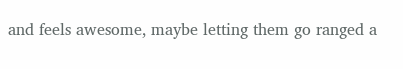and feels awesome, maybe letting them go ranged a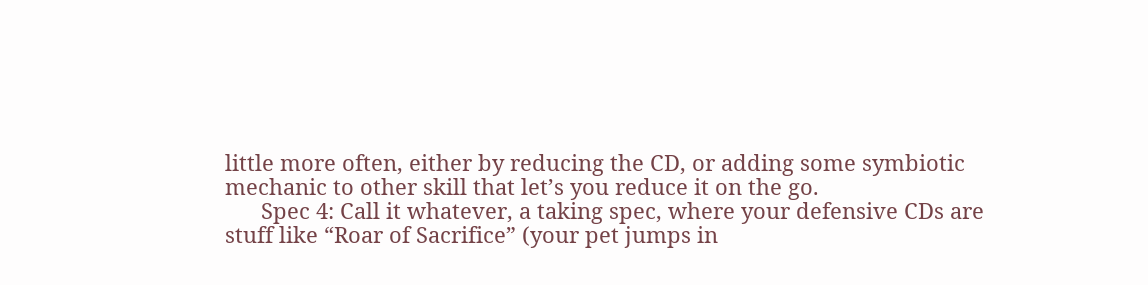little more often, either by reducing the CD, or adding some symbiotic mechanic to other skill that let’s you reduce it on the go.
      Spec 4: Call it whatever, a taking spec, where your defensive CDs are stuff like “Roar of Sacrifice” (your pet jumps in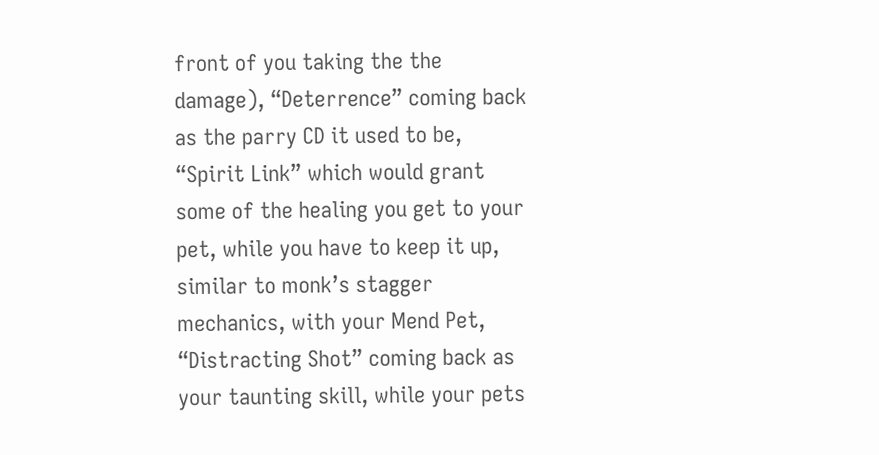front of you taking the the damage), “Deterrence” coming back as the parry CD it used to be, “Spirit Link” which would grant some of the healing you get to your pet, while you have to keep it up, similar to monk’s stagger mechanics, with your Mend Pet, “Distracting Shot” coming back as your taunting skill, while your pets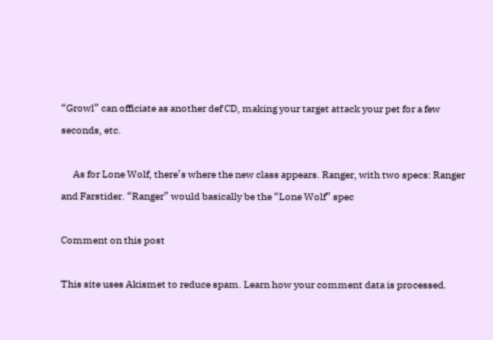“Growl” can officiate as another def CD, making your target attack your pet for a few seconds, etc.

      As for Lone Wolf, there’s where the new class appears. Ranger, with two specs: Ranger and Farstider. “Ranger” would basically be the “Lone Wolf” spec

Comment on this post

This site uses Akismet to reduce spam. Learn how your comment data is processed.